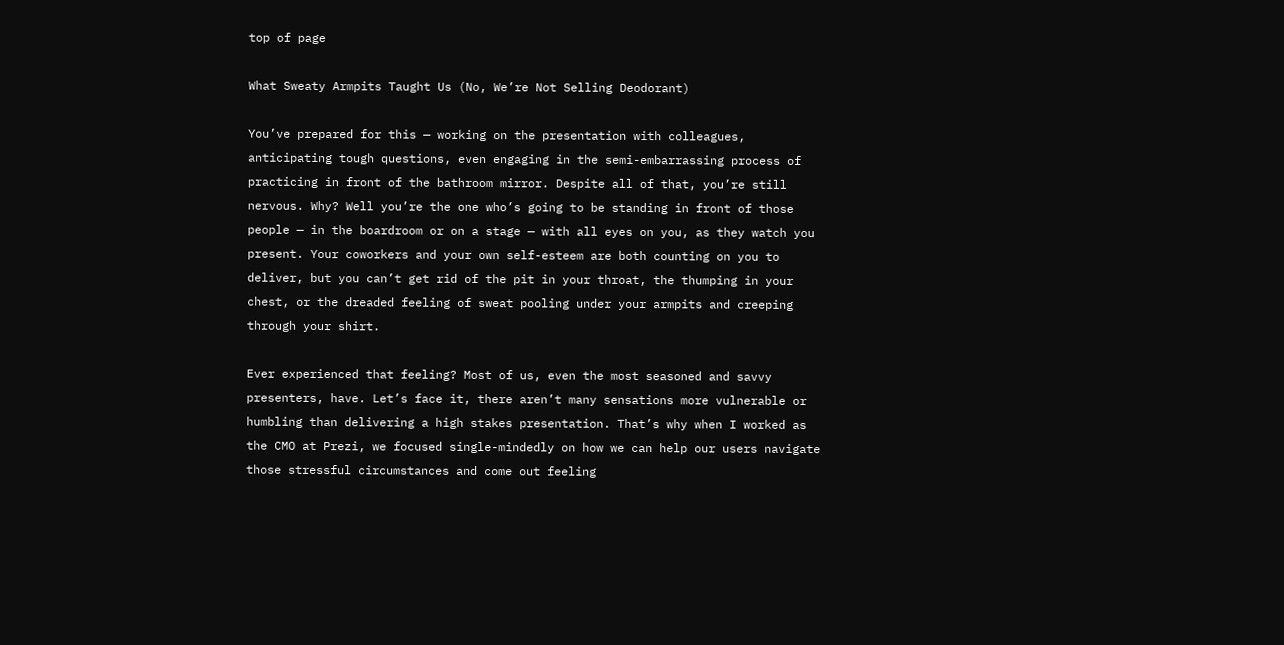top of page

What Sweaty Armpits Taught Us (No, We’re Not Selling Deodorant)

You’ve prepared for this — working on the presentation with colleagues, anticipating tough questions, even engaging in the semi-embarrassing process of practicing in front of the bathroom mirror. Despite all of that, you’re still nervous. Why? Well you’re the one who’s going to be standing in front of those people — in the boardroom or on a stage — with all eyes on you, as they watch you present. Your coworkers and your own self-esteem are both counting on you to deliver, but you can’t get rid of the pit in your throat, the thumping in your chest, or the dreaded feeling of sweat pooling under your armpits and creeping through your shirt.

Ever experienced that feeling? Most of us, even the most seasoned and savvy presenters, have. Let’s face it, there aren’t many sensations more vulnerable or humbling than delivering a high stakes presentation. That’s why when I worked as the CMO at Prezi, we focused single-mindedly on how we can help our users navigate those stressful circumstances and come out feeling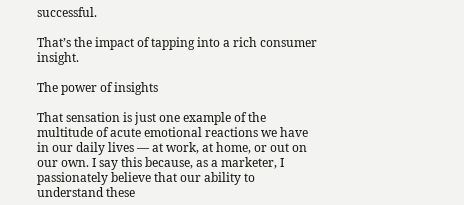successful.

That’s the impact of tapping into a rich consumer insight.

The power of insights

That sensation is just one example of the multitude of acute emotional reactions we have in our daily lives — at work, at home, or out on our own. I say this because, as a marketer, I passionately believe that our ability to understand these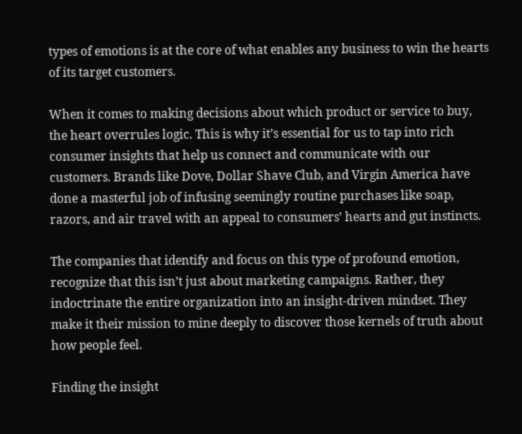types of emotions is at the core of what enables any business to win the hearts of its target customers.

When it comes to making decisions about which product or service to buy, the heart overrules logic. This is why it’s essential for us to tap into rich consumer insights that help us connect and communicate with our customers. Brands like Dove, Dollar Shave Club, and Virgin America have done a masterful job of infusing seemingly routine purchases like soap, razors, and air travel with an appeal to consumers’ hearts and gut instincts.

The companies that identify and focus on this type of profound emotion, recognize that this isn’t just about marketing campaigns. Rather, they indoctrinate the entire organization into an insight-driven mindset. They make it their mission to mine deeply to discover those kernels of truth about how people feel.

Finding the insight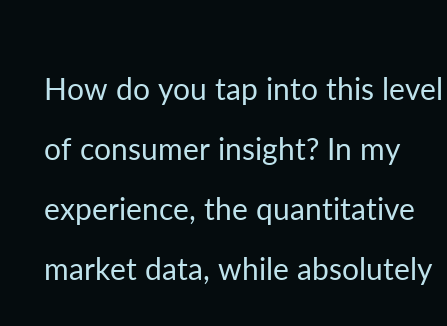How do you tap into this level of consumer insight? In my experience, the quantitative market data, while absolutely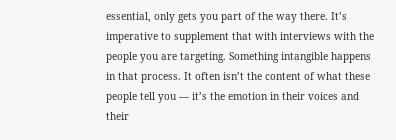essential, only gets you part of the way there. It’s imperative to supplement that with interviews with the people you are targeting. Something intangible happens in that process. It often isn’t the content of what these people tell you — it’s the emotion in their voices and their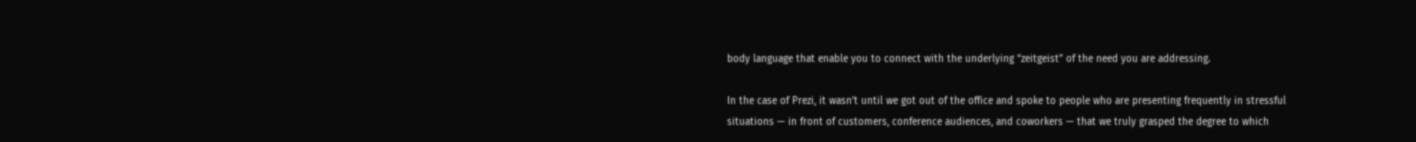body language that enable you to connect with the underlying “zeitgeist” of the need you are addressing.

In the case of Prezi, it wasn’t until we got out of the office and spoke to people who are presenting frequently in stressful situations — in front of customers, conference audiences, and coworkers — that we truly grasped the degree to which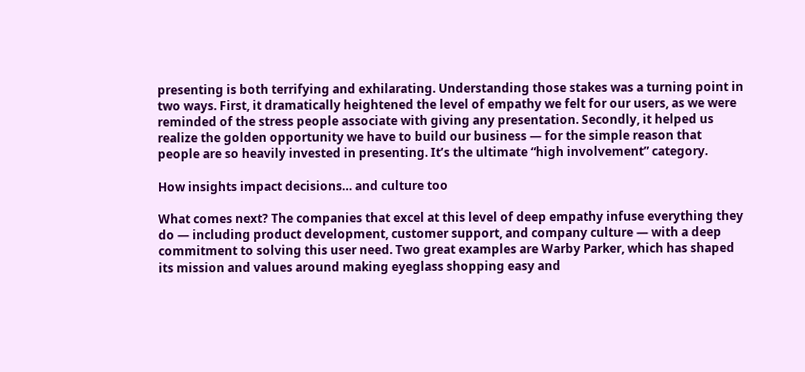presenting is both terrifying and exhilarating. Understanding those stakes was a turning point in two ways. First, it dramatically heightened the level of empathy we felt for our users, as we were reminded of the stress people associate with giving any presentation. Secondly, it helped us realize the golden opportunity we have to build our business — for the simple reason that people are so heavily invested in presenting. It’s the ultimate “high involvement” category.

How insights impact decisions… and culture too

What comes next? The companies that excel at this level of deep empathy infuse everything they do — including product development, customer support, and company culture — with a deep commitment to solving this user need. Two great examples are Warby Parker, which has shaped its mission and values around making eyeglass shopping easy and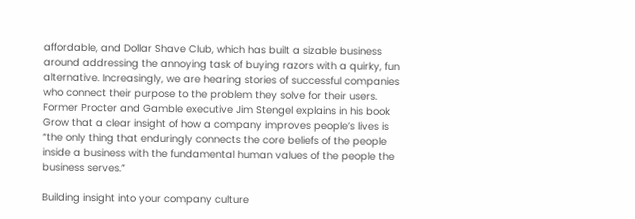affordable, and Dollar Shave Club, which has built a sizable business around addressing the annoying task of buying razors with a quirky, fun alternative. Increasingly, we are hearing stories of successful companies who connect their purpose to the problem they solve for their users. Former Procter and Gamble executive Jim Stengel explains in his book Grow that a clear insight of how a company improves people’s lives is “the only thing that enduringly connects the core beliefs of the people inside a business with the fundamental human values of the people the business serves.”

Building insight into your company culture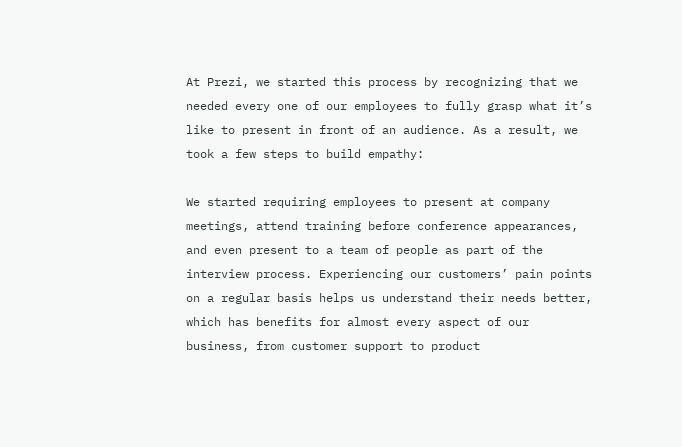At Prezi, we started this process by recognizing that we needed every one of our employees to fully grasp what it’s like to present in front of an audience. As a result, we took a few steps to build empathy:

We started requiring employees to present at company meetings, attend training before conference appearances, and even present to a team of people as part of the interview process. Experiencing our customers’ pain points on a regular basis helps us understand their needs better, which has benefits for almost every aspect of our business, from customer support to product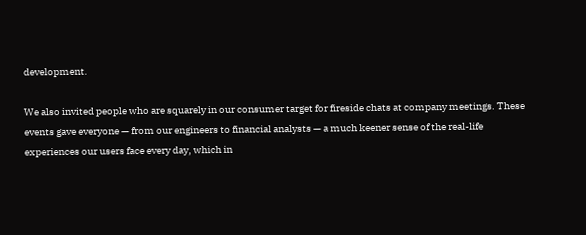development.

We also invited people who are squarely in our consumer target for fireside chats at company meetings. These events gave everyone — from our engineers to financial analysts — a much keener sense of the real-life experiences our users face every day, which in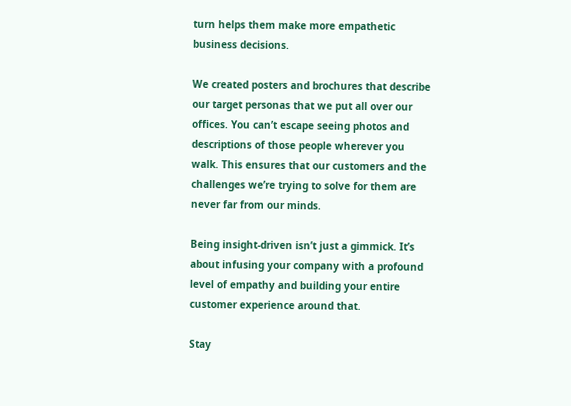turn helps them make more empathetic business decisions.

We created posters and brochures that describe our target personas that we put all over our offices. You can’t escape seeing photos and descriptions of those people wherever you walk. This ensures that our customers and the challenges we’re trying to solve for them are never far from our minds.

Being insight-driven isn’t just a gimmick. It’s about infusing your company with a profound level of empathy and building your entire customer experience around that.

Stay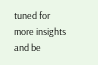tuned for more insights and be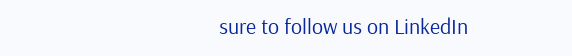sure to follow us on LinkedIn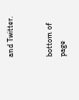and Twitter.


bottom of page